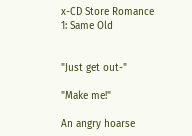x-CD Store Romance
1: Same Old


"Just get out-"

"Make me!"

An angry hoarse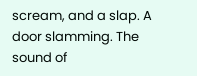scream, and a slap. A door slamming. The sound of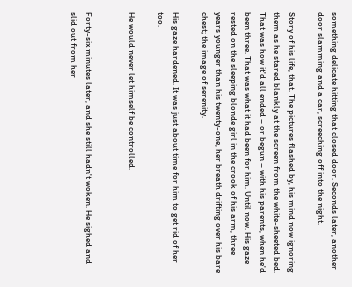something delicate hitting that closed door. Seconds later, another door slamming and a car, screeching off into the night.

Story of his life, that. The pictures flashed by, his mind now ignoring them as he stared blankly at the screen from the white-sheeted bed. That was how it'd all ended – or begun – with his parents, when he'd been three. That was what it had been for him. Until now. His gaze rested on the sleeping blonde girl in the crook of his arm, three years younger than his twenty-one, her breath drifting over his bare chest; the image of serenity.

His gaze hardened. It was just about time for him to get rid of her too.

He would never let himself be controlled.


Forty-six minutes later, and she still hadn't woken. He sighed and slid out from her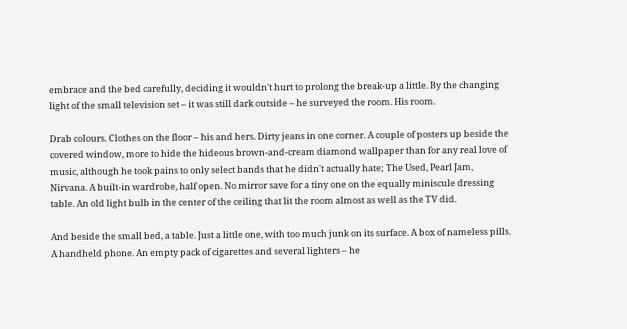embrace and the bed carefully, deciding it wouldn't hurt to prolong the break-up a little. By the changing light of the small television set – it was still dark outside – he surveyed the room. His room.

Drab colours. Clothes on the floor – his and hers. Dirty jeans in one corner. A couple of posters up beside the covered window, more to hide the hideous brown-and-cream diamond wallpaper than for any real love of music, although he took pains to only select bands that he didn't actually hate; The Used, Pearl Jam, Nirvana. A built-in wardrobe, half open. No mirror save for a tiny one on the equally miniscule dressing table. An old light bulb in the center of the ceiling that lit the room almost as well as the TV did.

And beside the small bed, a table. Just a little one, with too much junk on its surface. A box of nameless pills. A handheld phone. An empty pack of cigarettes and several lighters – he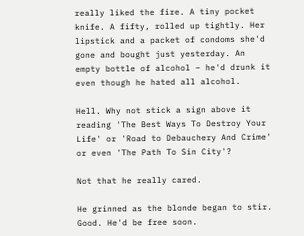really liked the fire. A tiny pocket knife. A fifty, rolled up tightly. Her lipstick and a packet of condoms she'd gone and bought just yesterday. An empty bottle of alcohol – he'd drunk it even though he hated all alcohol.

Hell. Why not stick a sign above it reading 'The Best Ways To Destroy Your Life' or 'Road to Debauchery And Crime' or even 'The Path To Sin City'?

Not that he really cared.

He grinned as the blonde began to stir. Good. He'd be free soon.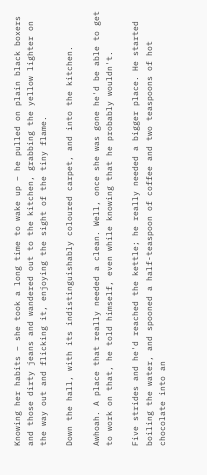Knowing her habits – she took a long time to wake up – he pulled on plain black boxers and those dirty jeans and wandered out to the kitchen, grabbing the yellow lighter on the way out and flicking it, enjoying the sight of the tiny flame.

Down the hall, with its indistinguishably coloured carpet, and into the kitchen.

Awhoah. A place that really needed a clean. Well, once she was gone he'd be able to get to work on that, he told himself, even while knowing that he probably wouldn't.

Five strides and he'd reached the kettle; he really needed a bigger place. He started boiling the water, and spooned a half-teaspoon of coffee and two teaspoons of hot chocolate into an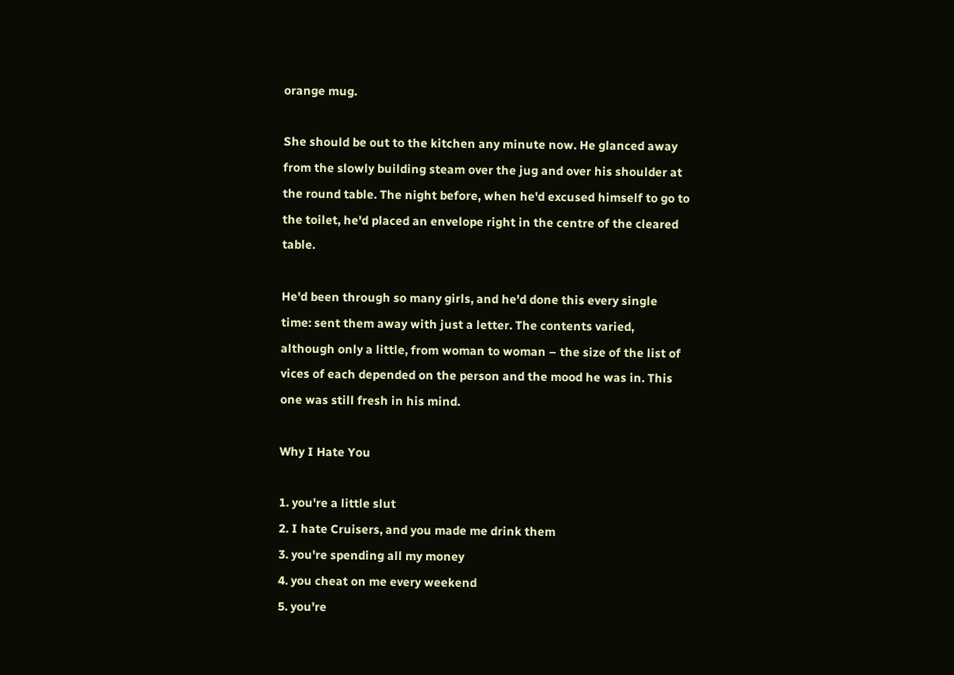orange mug.

She should be out to the kitchen any minute now. He glanced away from the slowly building steam over the jug and over his shoulder at the round table. The night before, when he'd excused himself to go to the toilet, he'd placed an envelope right in the centre of the cleared table.

He'd been through so many girls, and he'd done this every single time: sent them away with just a letter. The contents varied, although only a little, from woman to woman – the size of the list of vices of each depended on the person and the mood he was in. This one was still fresh in his mind.

Why I Hate You

1. you're a little slut
2. I hate Cruisers, and you made me drink them
3. you're spending all my money
4. you cheat on me every weekend
5. you're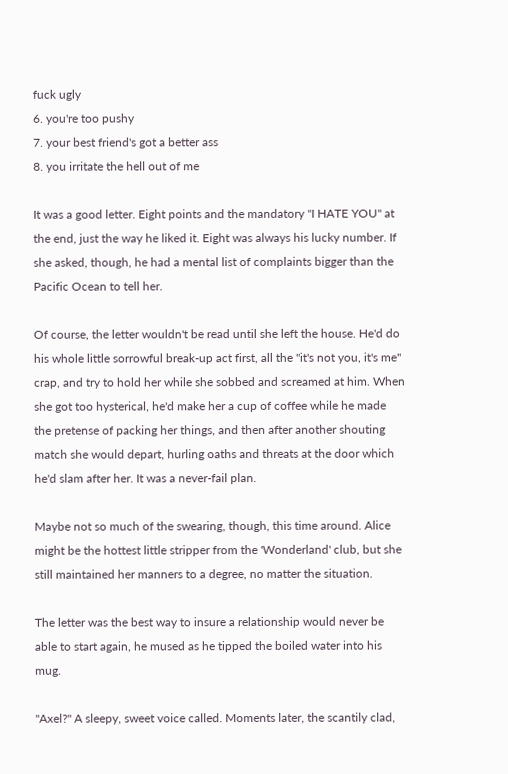fuck ugly
6. you're too pushy
7. your best friend's got a better ass
8. you irritate the hell out of me

It was a good letter. Eight points and the mandatory "I HATE YOU" at the end, just the way he liked it. Eight was always his lucky number. If she asked, though, he had a mental list of complaints bigger than the Pacific Ocean to tell her.

Of course, the letter wouldn't be read until she left the house. He'd do his whole little sorrowful break-up act first, all the "it's not you, it's me" crap, and try to hold her while she sobbed and screamed at him. When she got too hysterical, he'd make her a cup of coffee while he made the pretense of packing her things, and then after another shouting match she would depart, hurling oaths and threats at the door which he'd slam after her. It was a never-fail plan.

Maybe not so much of the swearing, though, this time around. Alice might be the hottest little stripper from the 'Wonderland' club, but she still maintained her manners to a degree, no matter the situation.

The letter was the best way to insure a relationship would never be able to start again, he mused as he tipped the boiled water into his mug.

"Axel?" A sleepy, sweet voice called. Moments later, the scantily clad,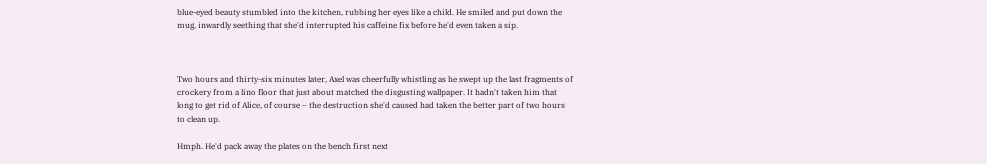blue-eyed beauty stumbled into the kitchen, rubbing her eyes like a child. He smiled and put down the mug, inwardly seething that she'd interrupted his caffeine fix before he'd even taken a sip.



Two hours and thirty-six minutes later, Axel was cheerfully whistling as he swept up the last fragments of crockery from a lino floor that just about matched the disgusting wallpaper. It hadn't taken him that long to get rid of Alice, of course – the destruction she'd caused had taken the better part of two hours to clean up.

Hmph. He'd pack away the plates on the bench first next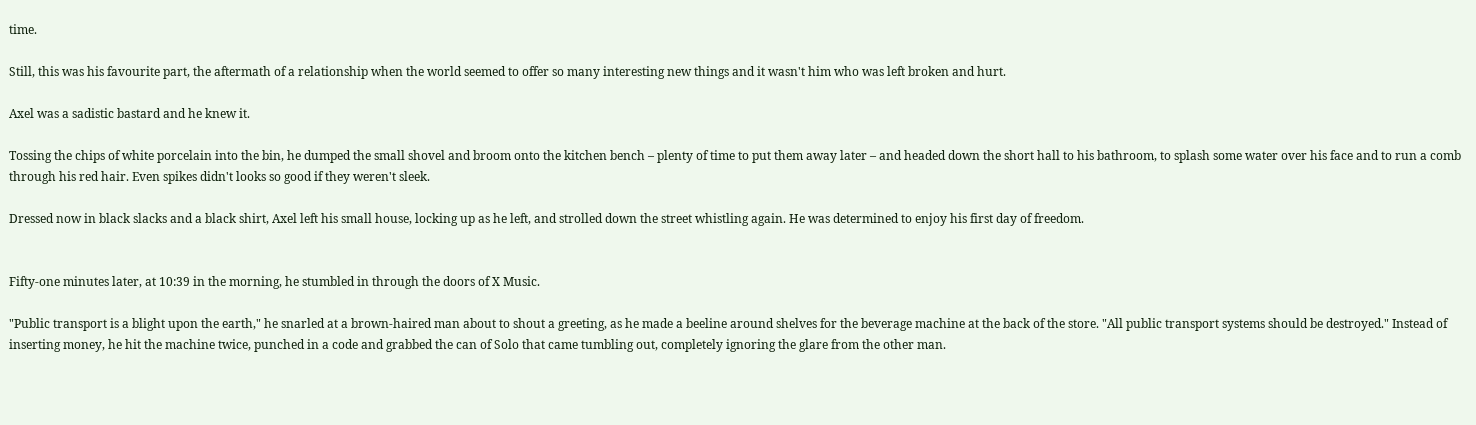time.

Still, this was his favourite part, the aftermath of a relationship when the world seemed to offer so many interesting new things and it wasn't him who was left broken and hurt.

Axel was a sadistic bastard and he knew it.

Tossing the chips of white porcelain into the bin, he dumped the small shovel and broom onto the kitchen bench – plenty of time to put them away later – and headed down the short hall to his bathroom, to splash some water over his face and to run a comb through his red hair. Even spikes didn't looks so good if they weren't sleek.

Dressed now in black slacks and a black shirt, Axel left his small house, locking up as he left, and strolled down the street whistling again. He was determined to enjoy his first day of freedom.


Fifty-one minutes later, at 10:39 in the morning, he stumbled in through the doors of X Music.

"Public transport is a blight upon the earth," he snarled at a brown-haired man about to shout a greeting, as he made a beeline around shelves for the beverage machine at the back of the store. "All public transport systems should be destroyed." Instead of inserting money, he hit the machine twice, punched in a code and grabbed the can of Solo that came tumbling out, completely ignoring the glare from the other man.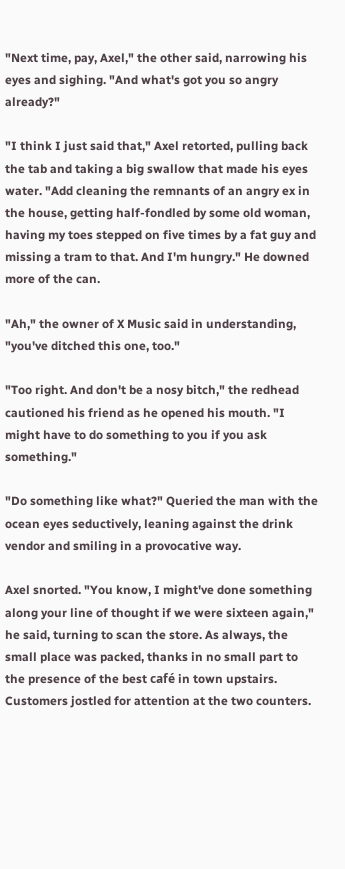"Next time, pay, Axel," the other said, narrowing his eyes and sighing. "And what's got you so angry already?"

"I think I just said that," Axel retorted, pulling back the tab and taking a big swallow that made his eyes water. "Add cleaning the remnants of an angry ex in the house, getting half-fondled by some old woman, having my toes stepped on five times by a fat guy and missing a tram to that. And I'm hungry." He downed more of the can.

"Ah," the owner of X Music said in understanding, "you've ditched this one, too."

"Too right. And don't be a nosy bitch," the redhead cautioned his friend as he opened his mouth. "I might have to do something to you if you ask something."

"Do something like what?" Queried the man with the ocean eyes seductively, leaning against the drink vendor and smiling in a provocative way.

Axel snorted. "You know, I might've done something along your line of thought if we were sixteen again," he said, turning to scan the store. As always, the small place was packed, thanks in no small part to the presence of the best café in town upstairs. Customers jostled for attention at the two counters.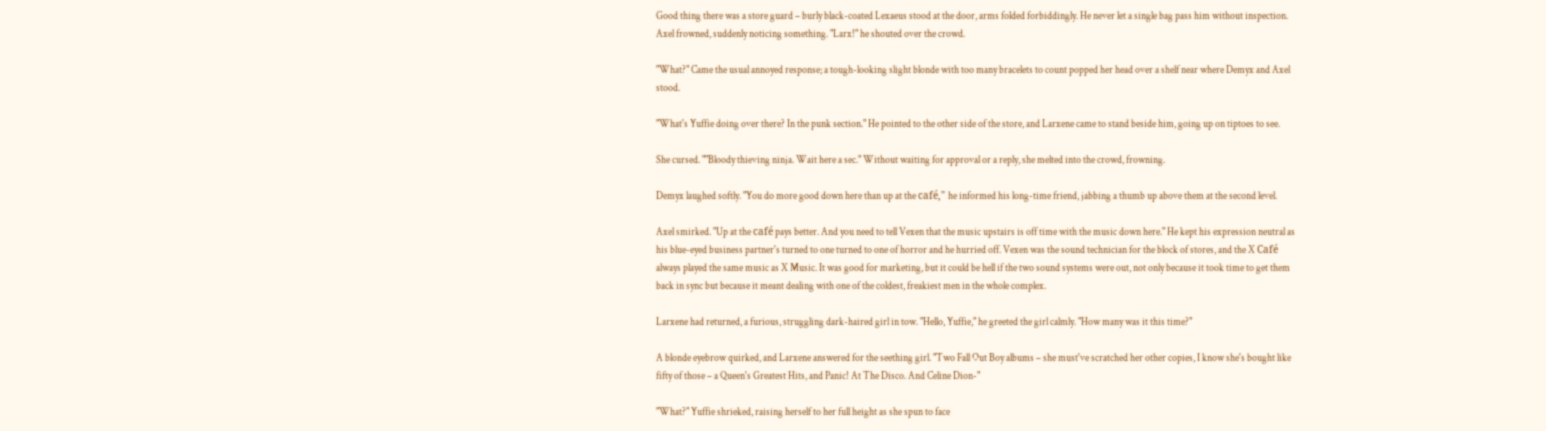Good thing there was a store guard – burly black-coated Lexaeus stood at the door, arms folded forbiddingly. He never let a single bag pass him without inspection. Axel frowned, suddenly noticing something. "Larx!" he shouted over the crowd.

"What?" Came the usual annoyed response; a tough-looking slight blonde with too many bracelets to count popped her head over a shelf near where Demyx and Axel stood.

"What's Yuffie doing over there? In the punk section." He pointed to the other side of the store, and Larxene came to stand beside him, going up on tiptoes to see.

She cursed. ""Bloody thieving ninja. Wait here a sec." Without waiting for approval or a reply, she melted into the crowd, frowning.

Demyx laughed softly. "You do more good down here than up at the café," he informed his long-time friend, jabbing a thumb up above them at the second level.

Axel smirked. "Up at the café pays better. And you need to tell Vexen that the music upstairs is off time with the music down here." He kept his expression neutral as his blue-eyed business partner's turned to one turned to one of horror and he hurried off. Vexen was the sound technician for the block of stores, and the X Café always played the same music as X Music. It was good for marketing, but it could be hell if the two sound systems were out, not only because it took time to get them back in sync but because it meant dealing with one of the coldest, freakiest men in the whole complex.

Larxene had returned, a furious, struggling dark-haired girl in tow. "Hello, Yuffie," he greeted the girl calmly. "How many was it this time?"

A blonde eyebrow quirked, and Larxene answered for the seething girl. "Two Fall Out Boy albums – she must've scratched her other copies, I know she's bought like fifty of those – a Queen's Greatest Hits, and Panic! At The Disco. And Celine Dion-"

"What?" Yuffie shrieked, raising herself to her full height as she spun to face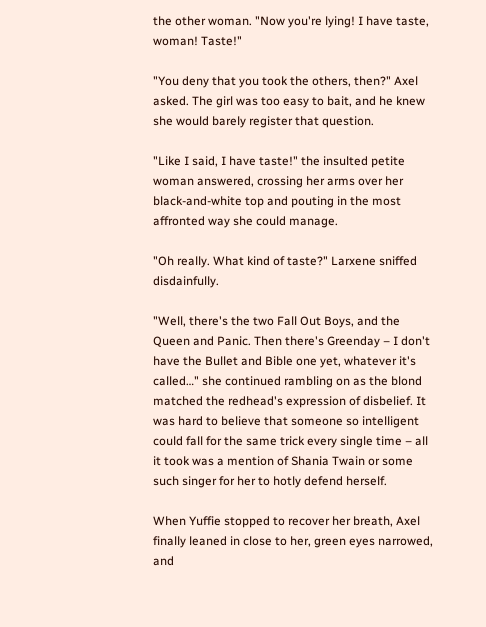the other woman. "Now you're lying! I have taste, woman! Taste!"

"You deny that you took the others, then?" Axel asked. The girl was too easy to bait, and he knew she would barely register that question.

"Like I said, I have taste!" the insulted petite woman answered, crossing her arms over her black-and-white top and pouting in the most affronted way she could manage.

"Oh really. What kind of taste?" Larxene sniffed disdainfully.

"Well, there's the two Fall Out Boys, and the Queen and Panic. Then there's Greenday – I don't have the Bullet and Bible one yet, whatever it's called…" she continued rambling on as the blond matched the redhead's expression of disbelief. It was hard to believe that someone so intelligent could fall for the same trick every single time – all it took was a mention of Shania Twain or some such singer for her to hotly defend herself.

When Yuffie stopped to recover her breath, Axel finally leaned in close to her, green eyes narrowed, and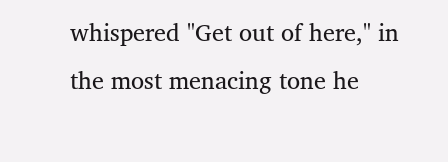whispered "Get out of here," in the most menacing tone he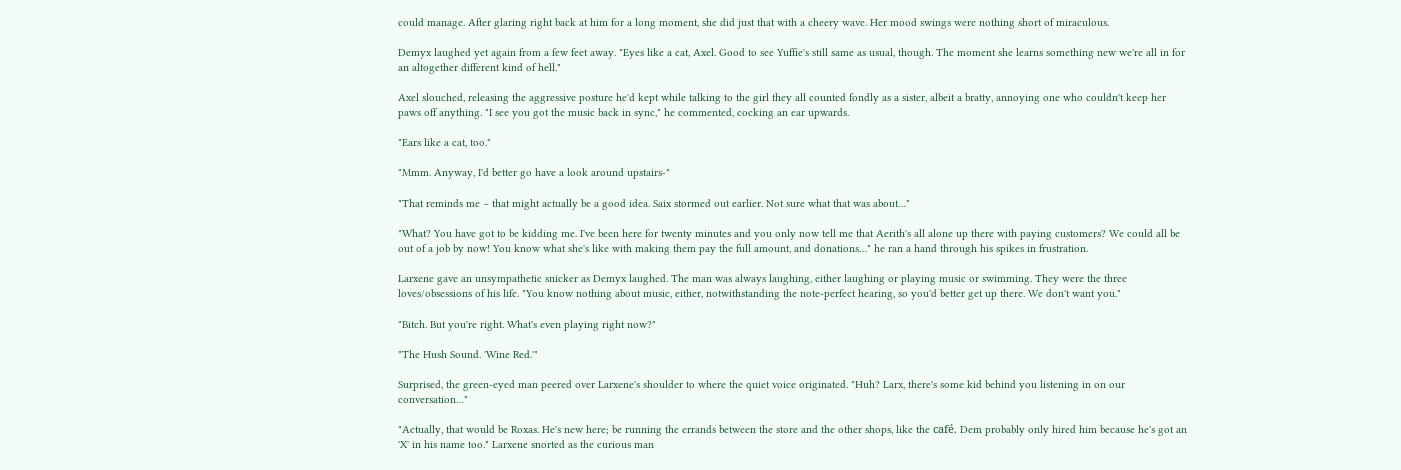could manage. After glaring right back at him for a long moment, she did just that with a cheery wave. Her mood swings were nothing short of miraculous.

Demyx laughed yet again from a few feet away. "Eyes like a cat, Axel. Good to see Yuffie's still same as usual, though. The moment she learns something new we're all in for an altogether different kind of hell."

Axel slouched, releasing the aggressive posture he'd kept while talking to the girl they all counted fondly as a sister, albeit a bratty, annoying one who couldn't keep her paws off anything. "I see you got the music back in sync," he commented, cocking an ear upwards.

"Ears like a cat, too."

"Mmm. Anyway, I'd better go have a look around upstairs-"

"That reminds me – that might actually be a good idea. Saix stormed out earlier. Not sure what that was about…"

"What? You have got to be kidding me. I've been here for twenty minutes and you only now tell me that Aerith's all alone up there with paying customers? We could all be out of a job by now! You know what she's like with making them pay the full amount, and donations…" he ran a hand through his spikes in frustration.

Larxene gave an unsympathetic snicker as Demyx laughed. The man was always laughing, either laughing or playing music or swimming. They were the three loves/obsessions of his life. "You know nothing about music, either, notwithstanding the note-perfect hearing, so you'd better get up there. We don't want you."

"Bitch. But you're right. What's even playing right now?"

"The Hush Sound. 'Wine Red.'"

Surprised, the green-eyed man peered over Larxene's shoulder to where the quiet voice originated. "Huh? Larx, there's some kid behind you listening in on our conversation…"

"Actually, that would be Roxas. He's new here; be running the errands between the store and the other shops, like the café. Dem probably only hired him because he's got an 'X' in his name too." Larxene snorted as the curious man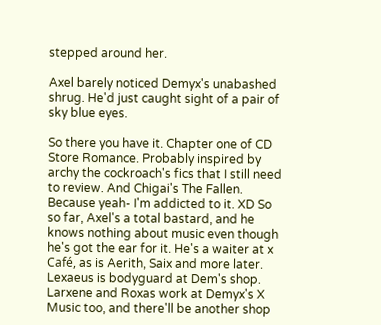stepped around her.

Axel barely noticed Demyx's unabashed shrug. He'd just caught sight of a pair of sky blue eyes.

So there you have it. Chapter one of CD Store Romance. Probably inspired by archy the cockroach's fics that I still need to review. And Chigai's The Fallen. Because yeah- I'm addicted to it. XD So so far, Axel's a total bastard, and he knows nothing about music even though he's got the ear for it. He's a waiter at x Café, as is Aerith, Saix and more later. Lexaeus is bodyguard at Dem's shop. Larxene and Roxas work at Demyx's X Music too, and there'll be another shop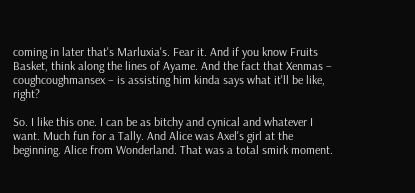coming in later that's Marluxia's. Fear it. And if you know Fruits Basket, think along the lines of Ayame. And the fact that Xenmas – coughcoughmansex – is assisting him kinda says what it'll be like, right?

So. I like this one. I can be as bitchy and cynical and whatever I want. Much fun for a Tally. And Alice was Axel's girl at the beginning. Alice from Wonderland. That was a total smirk moment.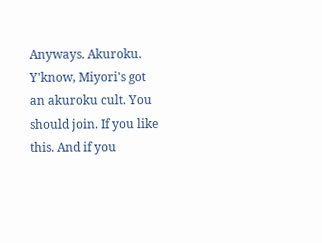Anyways. Akuroku. Y'know, Miyori's got an akuroku cult. You should join. If you like this. And if you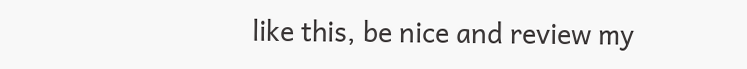like this, be nice and review my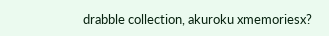drabble collection, akuroku xmemoriesx?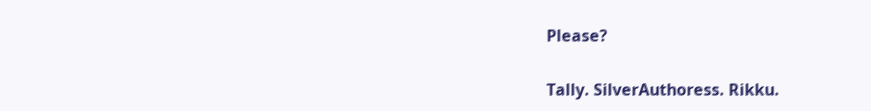Please?


Tally. SilverAuthoress. Rikku.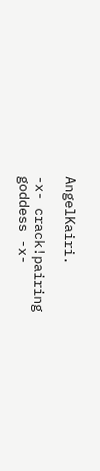AngelKairi.

-x- crack!pairing goddess -x-